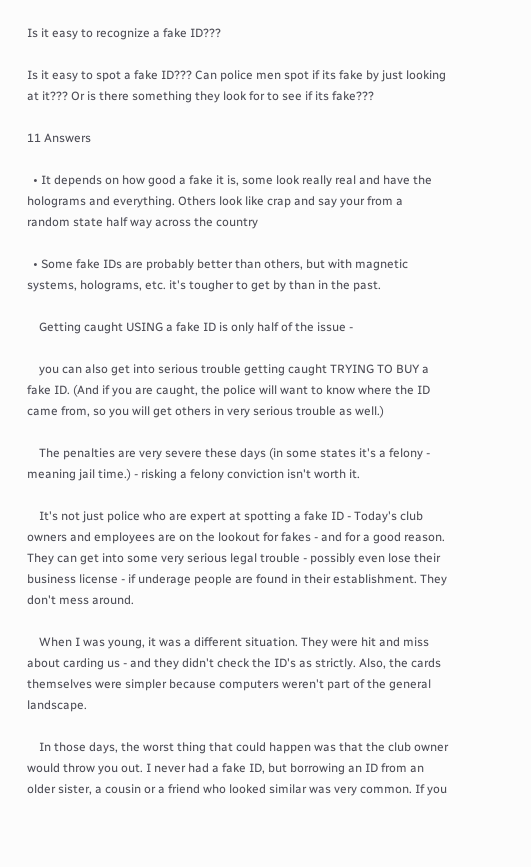Is it easy to recognize a fake ID???

Is it easy to spot a fake ID??? Can police men spot if its fake by just looking at it??? Or is there something they look for to see if its fake???

11 Answers

  • It depends on how good a fake it is, some look really real and have the holograms and everything. Others look like crap and say your from a random state half way across the country

  • Some fake IDs are probably better than others, but with magnetic systems, holograms, etc. it's tougher to get by than in the past.

    Getting caught USING a fake ID is only half of the issue -

    you can also get into serious trouble getting caught TRYING TO BUY a fake ID. (And if you are caught, the police will want to know where the ID came from, so you will get others in very serious trouble as well.)

    The penalties are very severe these days (in some states it's a felony - meaning jail time.) - risking a felony conviction isn't worth it.

    It's not just police who are expert at spotting a fake ID - Today's club owners and employees are on the lookout for fakes - and for a good reason. They can get into some very serious legal trouble - possibly even lose their business license - if underage people are found in their establishment. They don't mess around.

    When I was young, it was a different situation. They were hit and miss about carding us - and they didn't check the ID's as strictly. Also, the cards themselves were simpler because computers weren't part of the general landscape.

    In those days, the worst thing that could happen was that the club owner would throw you out. I never had a fake ID, but borrowing an ID from an older sister, a cousin or a friend who looked similar was very common. If you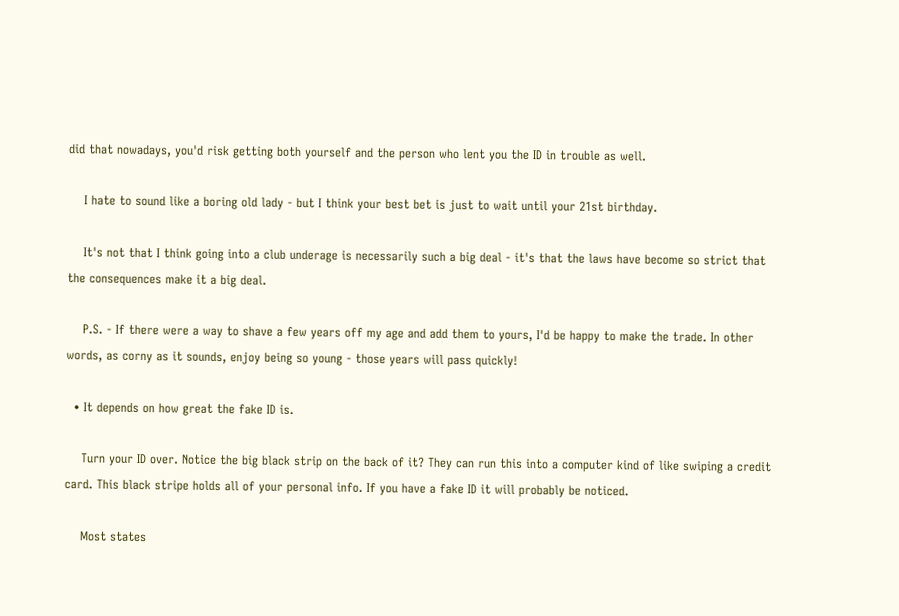did that nowadays, you'd risk getting both yourself and the person who lent you the ID in trouble as well.

    I hate to sound like a boring old lady - but I think your best bet is just to wait until your 21st birthday.

    It's not that I think going into a club underage is necessarily such a big deal - it's that the laws have become so strict that the consequences make it a big deal.

    P.S. - If there were a way to shave a few years off my age and add them to yours, I'd be happy to make the trade. In other words, as corny as it sounds, enjoy being so young - those years will pass quickly!

  • It depends on how great the fake ID is.

    Turn your ID over. Notice the big black strip on the back of it? They can run this into a computer kind of like swiping a credit card. This black stripe holds all of your personal info. If you have a fake ID it will probably be noticed.

    Most states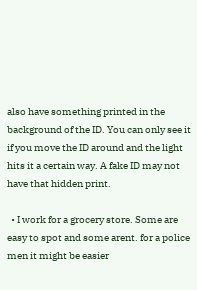also have something printed in the background of the ID. You can only see it if you move the ID around and the light hits it a certain way. A fake ID may not have that hidden print.

  • I work for a grocery store. Some are easy to spot and some arent. for a police men it might be easier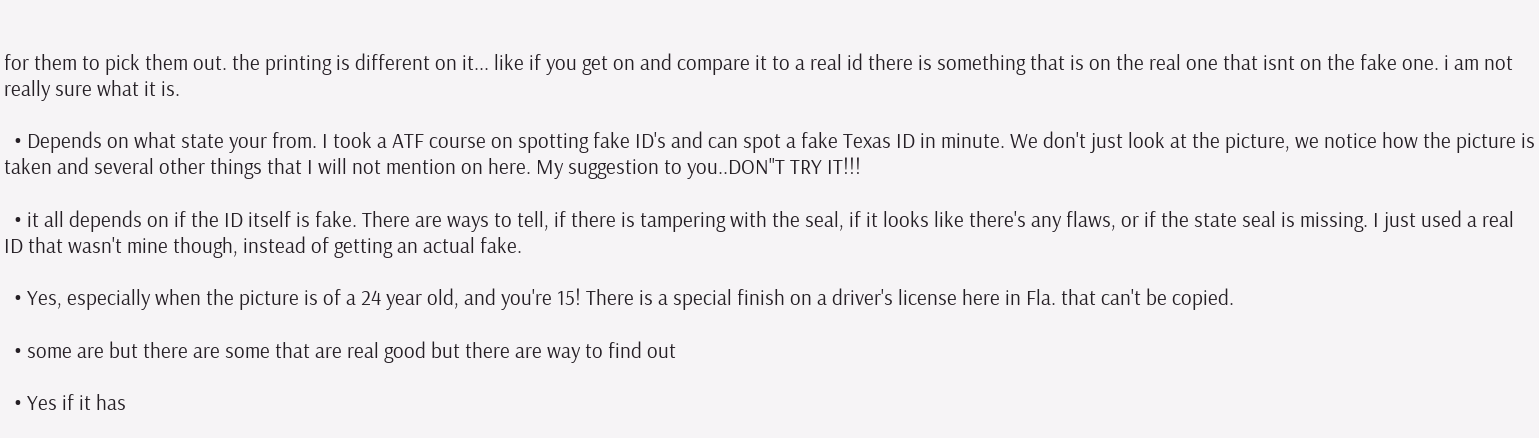for them to pick them out. the printing is different on it... like if you get on and compare it to a real id there is something that is on the real one that isnt on the fake one. i am not really sure what it is.

  • Depends on what state your from. I took a ATF course on spotting fake ID's and can spot a fake Texas ID in minute. We don't just look at the picture, we notice how the picture is taken and several other things that I will not mention on here. My suggestion to you..DON"T TRY IT!!!

  • it all depends on if the ID itself is fake. There are ways to tell, if there is tampering with the seal, if it looks like there's any flaws, or if the state seal is missing. I just used a real ID that wasn't mine though, instead of getting an actual fake.

  • Yes, especially when the picture is of a 24 year old, and you're 15! There is a special finish on a driver's license here in Fla. that can't be copied.

  • some are but there are some that are real good but there are way to find out

  • Yes if it has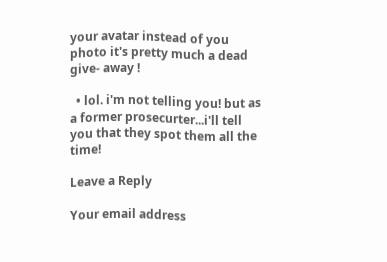your avatar instead of you photo it's pretty much a dead give- away !

  • lol. i'm not telling you! but as a former prosecurter...i'll tell you that they spot them all the time!

Leave a Reply

Your email address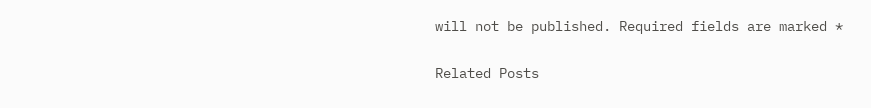will not be published. Required fields are marked *

Related Posts